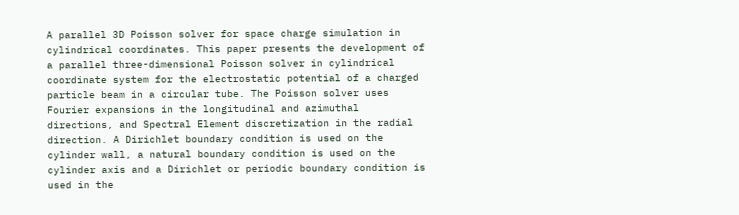A parallel 3D Poisson solver for space charge simulation in cylindrical coordinates. This paper presents the development of a parallel three-dimensional Poisson solver in cylindrical coordinate system for the electrostatic potential of a charged particle beam in a circular tube. The Poisson solver uses Fourier expansions in the longitudinal and azimuthal directions, and Spectral Element discretization in the radial direction. A Dirichlet boundary condition is used on the cylinder wall, a natural boundary condition is used on the cylinder axis and a Dirichlet or periodic boundary condition is used in the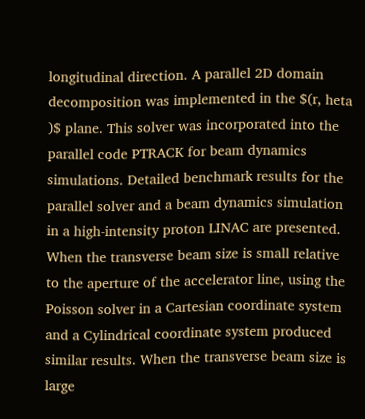longitudinal direction. A parallel 2D domain decomposition was implemented in the $(r, heta )$ plane. This solver was incorporated into the parallel code PTRACK for beam dynamics simulations. Detailed benchmark results for the parallel solver and a beam dynamics simulation in a high-intensity proton LINAC are presented. When the transverse beam size is small relative to the aperture of the accelerator line, using the Poisson solver in a Cartesian coordinate system and a Cylindrical coordinate system produced similar results. When the transverse beam size is large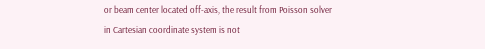or beam center located off-axis, the result from Poisson solver in Cartesian coordinate system is not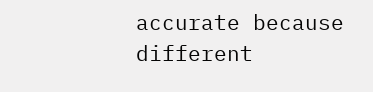accurate because different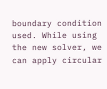boundary condition used. While using the new solver, we can apply circular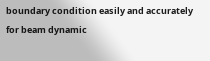boundary condition easily and accurately for beam dynamic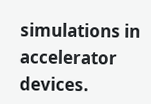simulations in accelerator devices.